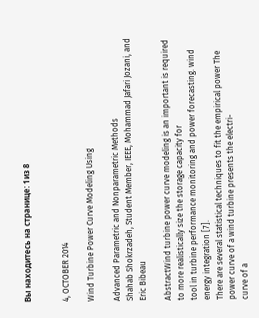Вы находитесь на странице: 1из 8


4, OCTOBER 2014

Wind Turbine Power Curve Modeling Using

Advanced Parametric and Nonparametric Methods
Shahab Shokrzadeh, Student Member, IEEE, Mohammad Jafari Jozani, and Eric Bibeau

AbstractWind turbine power curve modeling is an important is required to more realistically size the storage capacity for
tool in turbine performance monitoring and power forecasting. wind energy integration [7].
There are several statistical techniques to fit the empirical power The power curve of a wind turbine presents the electri-
curve of a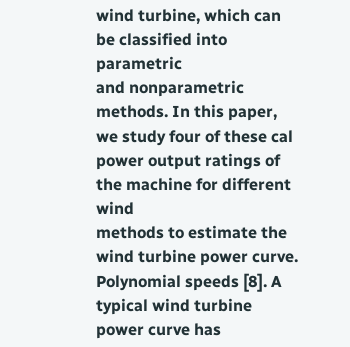wind turbine, which can be classified into parametric
and nonparametric methods. In this paper, we study four of these cal power output ratings of the machine for different wind
methods to estimate the wind turbine power curve. Polynomial speeds [8]. A typical wind turbine power curve has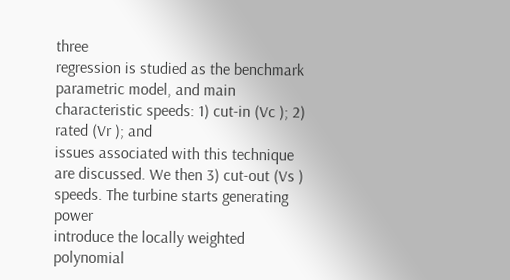three
regression is studied as the benchmark parametric model, and main characteristic speeds: 1) cut-in (Vc ); 2) rated (Vr ); and
issues associated with this technique are discussed. We then 3) cut-out (Vs ) speeds. The turbine starts generating power
introduce the locally weighted polynomial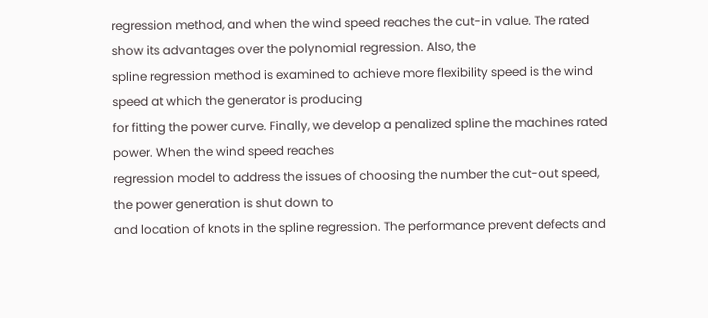regression method, and when the wind speed reaches the cut-in value. The rated
show its advantages over the polynomial regression. Also, the
spline regression method is examined to achieve more flexibility speed is the wind speed at which the generator is producing
for fitting the power curve. Finally, we develop a penalized spline the machines rated power. When the wind speed reaches
regression model to address the issues of choosing the number the cut-out speed, the power generation is shut down to
and location of knots in the spline regression. The performance prevent defects and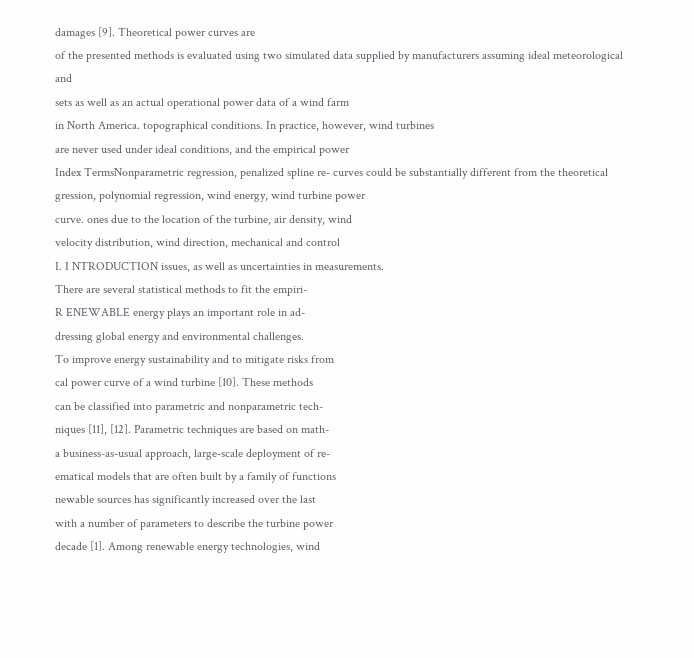damages [9]. Theoretical power curves are
of the presented methods is evaluated using two simulated data supplied by manufacturers assuming ideal meteorological and
sets as well as an actual operational power data of a wind farm
in North America. topographical conditions. In practice, however, wind turbines
are never used under ideal conditions, and the empirical power
Index TermsNonparametric regression, penalized spline re- curves could be substantially different from the theoretical
gression, polynomial regression, wind energy, wind turbine power
curve. ones due to the location of the turbine, air density, wind
velocity distribution, wind direction, mechanical and control
I. I NTRODUCTION issues, as well as uncertainties in measurements.
There are several statistical methods to fit the empiri-
R ENEWABLE energy plays an important role in ad-
dressing global energy and environmental challenges.
To improve energy sustainability and to mitigate risks from
cal power curve of a wind turbine [10]. These methods
can be classified into parametric and nonparametric tech-
niques [11], [12]. Parametric techniques are based on math-
a business-as-usual approach, large-scale deployment of re-
ematical models that are often built by a family of functions
newable sources has significantly increased over the last
with a number of parameters to describe the turbine power
decade [1]. Among renewable energy technologies, wind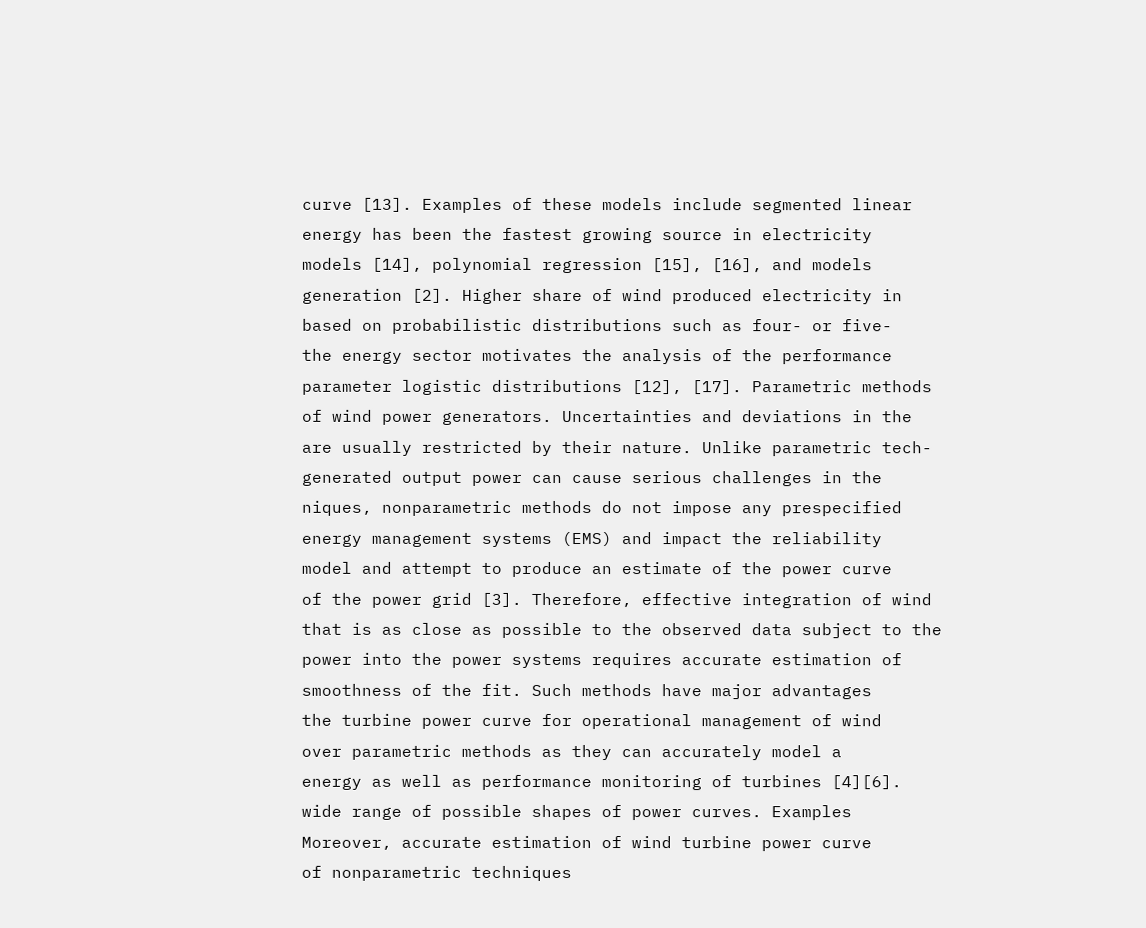curve [13]. Examples of these models include segmented linear
energy has been the fastest growing source in electricity
models [14], polynomial regression [15], [16], and models
generation [2]. Higher share of wind produced electricity in
based on probabilistic distributions such as four- or five-
the energy sector motivates the analysis of the performance
parameter logistic distributions [12], [17]. Parametric methods
of wind power generators. Uncertainties and deviations in the
are usually restricted by their nature. Unlike parametric tech-
generated output power can cause serious challenges in the
niques, nonparametric methods do not impose any prespecified
energy management systems (EMS) and impact the reliability
model and attempt to produce an estimate of the power curve
of the power grid [3]. Therefore, effective integration of wind
that is as close as possible to the observed data subject to the
power into the power systems requires accurate estimation of
smoothness of the fit. Such methods have major advantages
the turbine power curve for operational management of wind
over parametric methods as they can accurately model a
energy as well as performance monitoring of turbines [4][6].
wide range of possible shapes of power curves. Examples
Moreover, accurate estimation of wind turbine power curve
of nonparametric techniques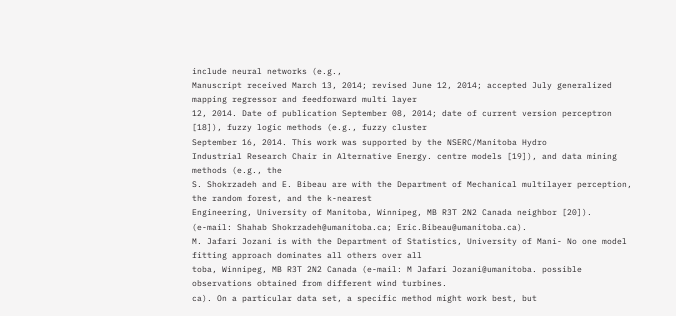include neural networks (e.g.,
Manuscript received March 13, 2014; revised June 12, 2014; accepted July generalized mapping regressor and feedforward multi layer
12, 2014. Date of publication September 08, 2014; date of current version perceptron [18]), fuzzy logic methods (e.g., fuzzy cluster
September 16, 2014. This work was supported by the NSERC/Manitoba Hydro
Industrial Research Chair in Alternative Energy. centre models [19]), and data mining methods (e.g., the
S. Shokrzadeh and E. Bibeau are with the Department of Mechanical multilayer perception, the random forest, and the k-nearest
Engineering, University of Manitoba, Winnipeg, MB R3T 2N2 Canada neighbor [20]).
(e-mail: Shahab Shokrzadeh@umanitoba.ca; Eric.Bibeau@umanitoba.ca).
M. Jafari Jozani is with the Department of Statistics, University of Mani- No one model fitting approach dominates all others over all
toba, Winnipeg, MB R3T 2N2 Canada (e-mail: M Jafari Jozani@umanitoba. possible observations obtained from different wind turbines.
ca). On a particular data set, a specific method might work best, but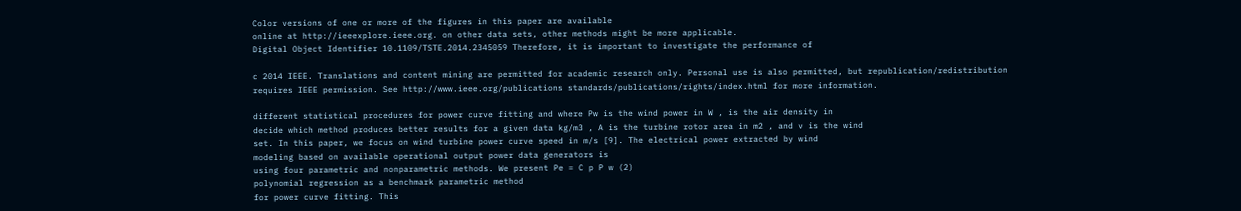Color versions of one or more of the figures in this paper are available
online at http://ieeexplore.ieee.org. on other data sets, other methods might be more applicable.
Digital Object Identifier 10.1109/TSTE.2014.2345059 Therefore, it is important to investigate the performance of

c 2014 IEEE. Translations and content mining are permitted for academic research only. Personal use is also permitted, but republication/redistribution
requires IEEE permission. See http://www.ieee.org/publications standards/publications/rights/index.html for more information.

different statistical procedures for power curve fitting and where Pw is the wind power in W , is the air density in
decide which method produces better results for a given data kg/m3 , A is the turbine rotor area in m2 , and v is the wind
set. In this paper, we focus on wind turbine power curve speed in m/s [9]. The electrical power extracted by wind
modeling based on available operational output power data generators is
using four parametric and nonparametric methods. We present Pe = C p P w (2)
polynomial regression as a benchmark parametric method
for power curve fitting. This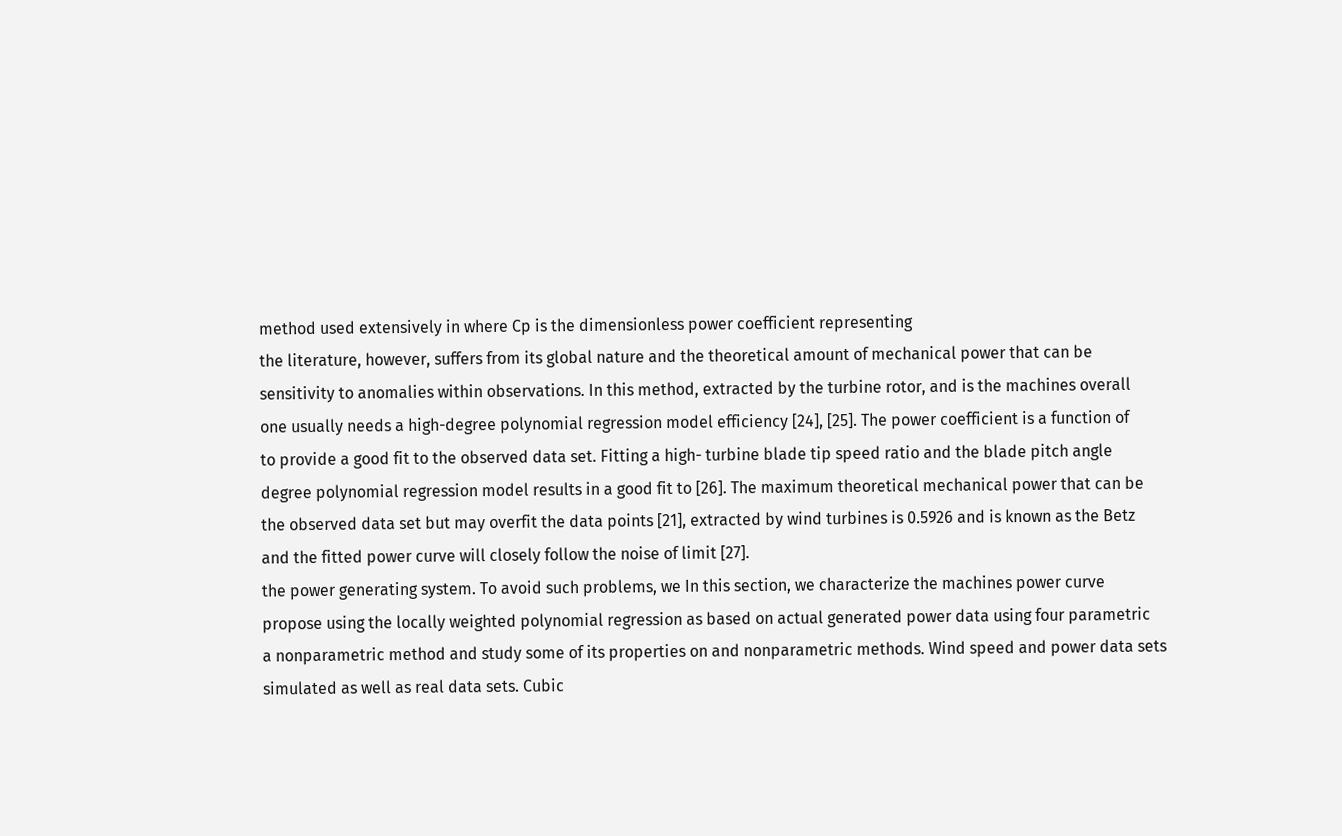method used extensively in where Cp is the dimensionless power coefficient representing
the literature, however, suffers from its global nature and the theoretical amount of mechanical power that can be
sensitivity to anomalies within observations. In this method, extracted by the turbine rotor, and is the machines overall
one usually needs a high-degree polynomial regression model efficiency [24], [25]. The power coefficient is a function of
to provide a good fit to the observed data set. Fitting a high- turbine blade tip speed ratio and the blade pitch angle
degree polynomial regression model results in a good fit to [26]. The maximum theoretical mechanical power that can be
the observed data set but may overfit the data points [21], extracted by wind turbines is 0.5926 and is known as the Betz
and the fitted power curve will closely follow the noise of limit [27].
the power generating system. To avoid such problems, we In this section, we characterize the machines power curve
propose using the locally weighted polynomial regression as based on actual generated power data using four parametric
a nonparametric method and study some of its properties on and nonparametric methods. Wind speed and power data sets
simulated as well as real data sets. Cubic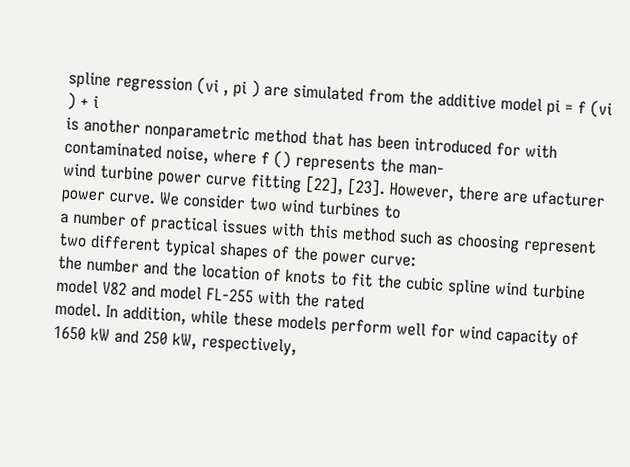spline regression (vi , pi ) are simulated from the additive model pi = f (vi ) + i
is another nonparametric method that has been introduced for with contaminated noise, where f () represents the man-
wind turbine power curve fitting [22], [23]. However, there are ufacturer power curve. We consider two wind turbines to
a number of practical issues with this method such as choosing represent two different typical shapes of the power curve:
the number and the location of knots to fit the cubic spline wind turbine model V82 and model FL-255 with the rated
model. In addition, while these models perform well for wind capacity of 1650 kW and 250 kW, respectively,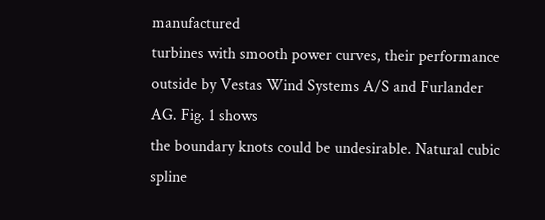manufactured
turbines with smooth power curves, their performance outside by Vestas Wind Systems A/S and Furlander AG. Fig. 1 shows
the boundary knots could be undesirable. Natural cubic spline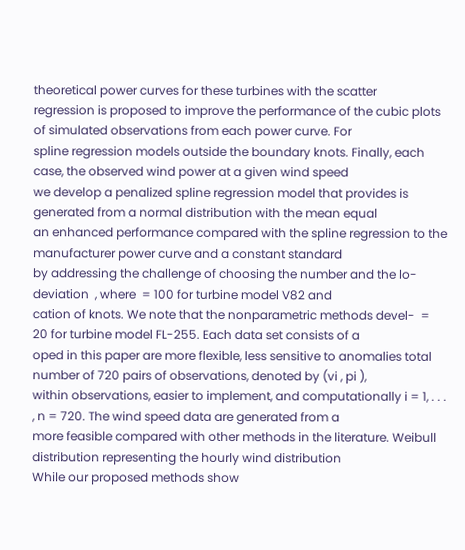theoretical power curves for these turbines with the scatter
regression is proposed to improve the performance of the cubic plots of simulated observations from each power curve. For
spline regression models outside the boundary knots. Finally, each case, the observed wind power at a given wind speed
we develop a penalized spline regression model that provides is generated from a normal distribution with the mean equal
an enhanced performance compared with the spline regression to the manufacturer power curve and a constant standard
by addressing the challenge of choosing the number and the lo- deviation  , where  = 100 for turbine model V82 and
cation of knots. We note that the nonparametric methods devel-  = 20 for turbine model FL-255. Each data set consists of a
oped in this paper are more flexible, less sensitive to anomalies total number of 720 pairs of observations, denoted by (vi , pi ),
within observations, easier to implement, and computationally i = 1, . . . , n = 720. The wind speed data are generated from a
more feasible compared with other methods in the literature. Weibull distribution representing the hourly wind distribution
While our proposed methods show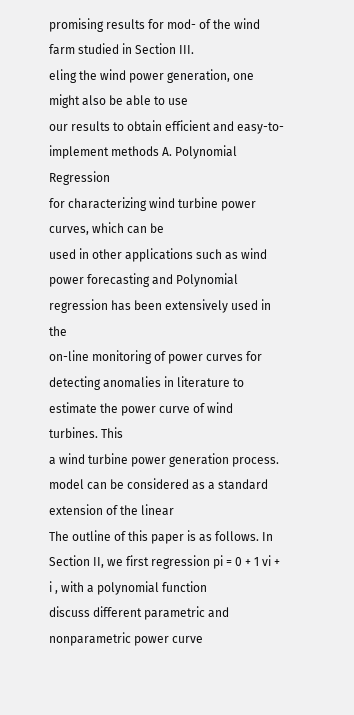promising results for mod- of the wind farm studied in Section III.
eling the wind power generation, one might also be able to use
our results to obtain efficient and easy-to-implement methods A. Polynomial Regression
for characterizing wind turbine power curves, which can be
used in other applications such as wind power forecasting and Polynomial regression has been extensively used in the
on-line monitoring of power curves for detecting anomalies in literature to estimate the power curve of wind turbines. This
a wind turbine power generation process. model can be considered as a standard extension of the linear
The outline of this paper is as follows. In Section II, we first regression pi = 0 + 1 vi + i , with a polynomial function
discuss different parametric and nonparametric power curve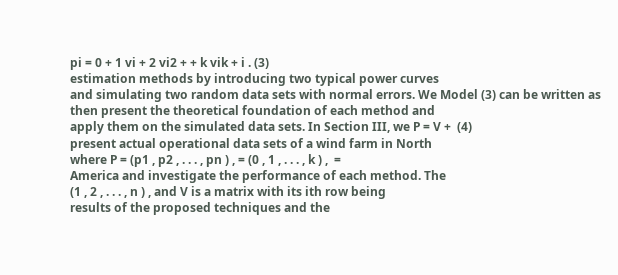pi = 0 + 1 vi + 2 vi2 + + k vik + i . (3)
estimation methods by introducing two typical power curves
and simulating two random data sets with normal errors. We Model (3) can be written as
then present the theoretical foundation of each method and
apply them on the simulated data sets. In Section III, we P = V +  (4)
present actual operational data sets of a wind farm in North
where P = (p1 , p2 , . . . , pn ) , = (0 , 1 , . . . , k ) ,  =
America and investigate the performance of each method. The
(1 , 2 , . . . , n ) , and V is a matrix with its ith row being
results of the proposed techniques and the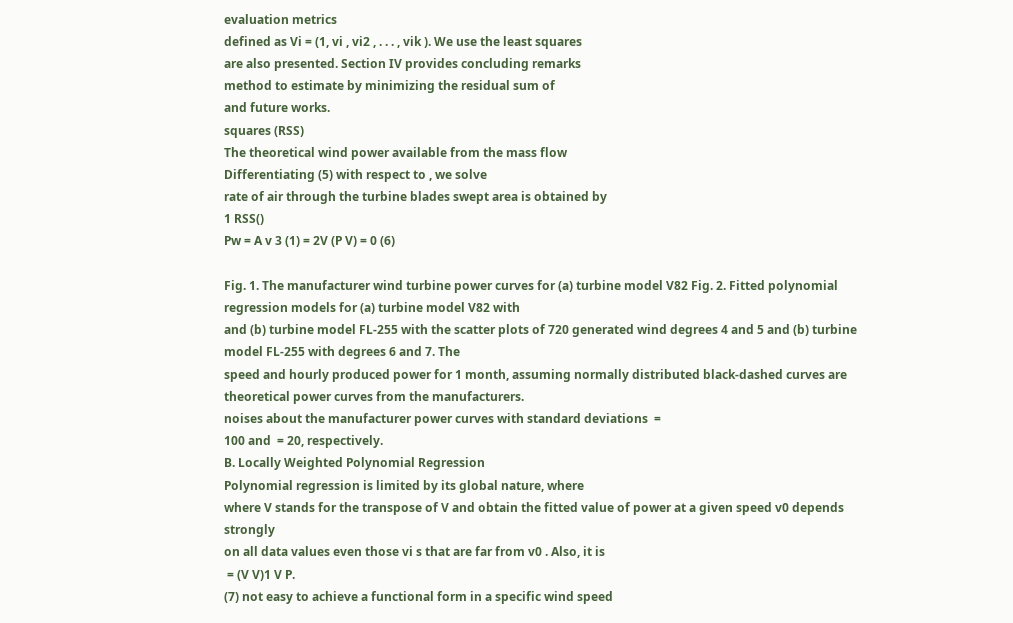evaluation metrics
defined as Vi = (1, vi , vi2 , . . . , vik ). We use the least squares
are also presented. Section IV provides concluding remarks
method to estimate by minimizing the residual sum of
and future works.
squares (RSS)
The theoretical wind power available from the mass flow
Differentiating (5) with respect to , we solve
rate of air through the turbine blades swept area is obtained by
1 RSS()
Pw = A v 3 (1) = 2V (P V) = 0 (6)

Fig. 1. The manufacturer wind turbine power curves for (a) turbine model V82 Fig. 2. Fitted polynomial regression models for (a) turbine model V82 with
and (b) turbine model FL-255 with the scatter plots of 720 generated wind degrees 4 and 5 and (b) turbine model FL-255 with degrees 6 and 7. The
speed and hourly produced power for 1 month, assuming normally distributed black-dashed curves are theoretical power curves from the manufacturers.
noises about the manufacturer power curves with standard deviations  =
100 and  = 20, respectively.
B. Locally Weighted Polynomial Regression
Polynomial regression is limited by its global nature, where
where V stands for the transpose of V and obtain the fitted value of power at a given speed v0 depends strongly
on all data values even those vi s that are far from v0 . Also, it is
 = (V V)1 V P.
(7) not easy to achieve a functional form in a specific wind speed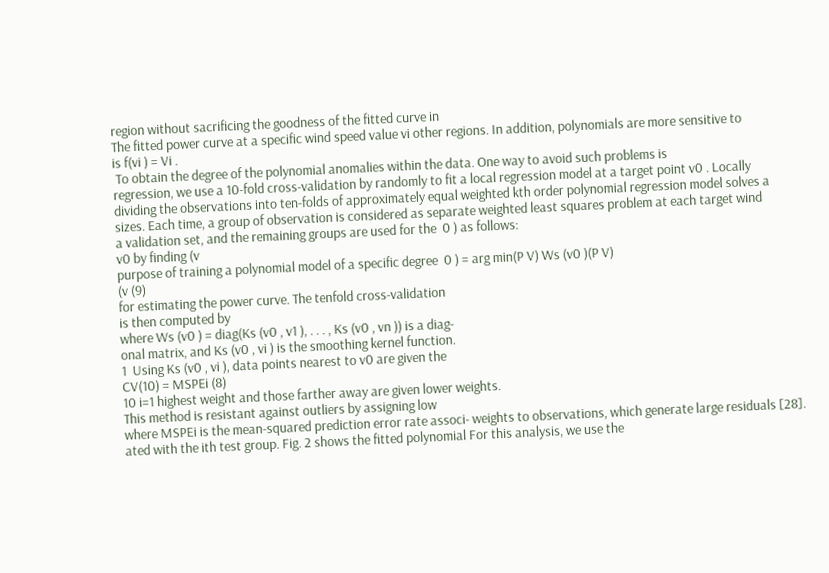region without sacrificing the goodness of the fitted curve in
The fitted power curve at a specific wind speed value vi other regions. In addition, polynomials are more sensitive to
is f(vi ) = Vi .
 To obtain the degree of the polynomial anomalies within the data. One way to avoid such problems is
regression, we use a 10-fold cross-validation by randomly to fit a local regression model at a target point v0 . Locally
dividing the observations into ten-folds of approximately equal weighted kth order polynomial regression model solves a
sizes. Each time, a group of observation is considered as separate weighted least squares problem at each target wind
a validation set, and the remaining groups are used for the  0 ) as follows:
v0 by finding (v
purpose of training a polynomial model of a specific degree  0 ) = arg min(P V) Ws (v0 )(P V)
(v (9)
for estimating the power curve. The tenfold cross-validation
is then computed by
where Ws (v0 ) = diag(Ks (v0 , v1 ), . . . , Ks (v0 , vn )) is a diag-
onal matrix, and Ks (v0 , vi ) is the smoothing kernel function.
1  Using Ks (v0 , vi ), data points nearest to v0 are given the
CV(10) = MSPEi (8)
10 i=1 highest weight and those farther away are given lower weights.
This method is resistant against outliers by assigning low
where MSPEi is the mean-squared prediction error rate associ- weights to observations, which generate large residuals [28].
ated with the ith test group. Fig. 2 shows the fitted polynomial For this analysis, we use the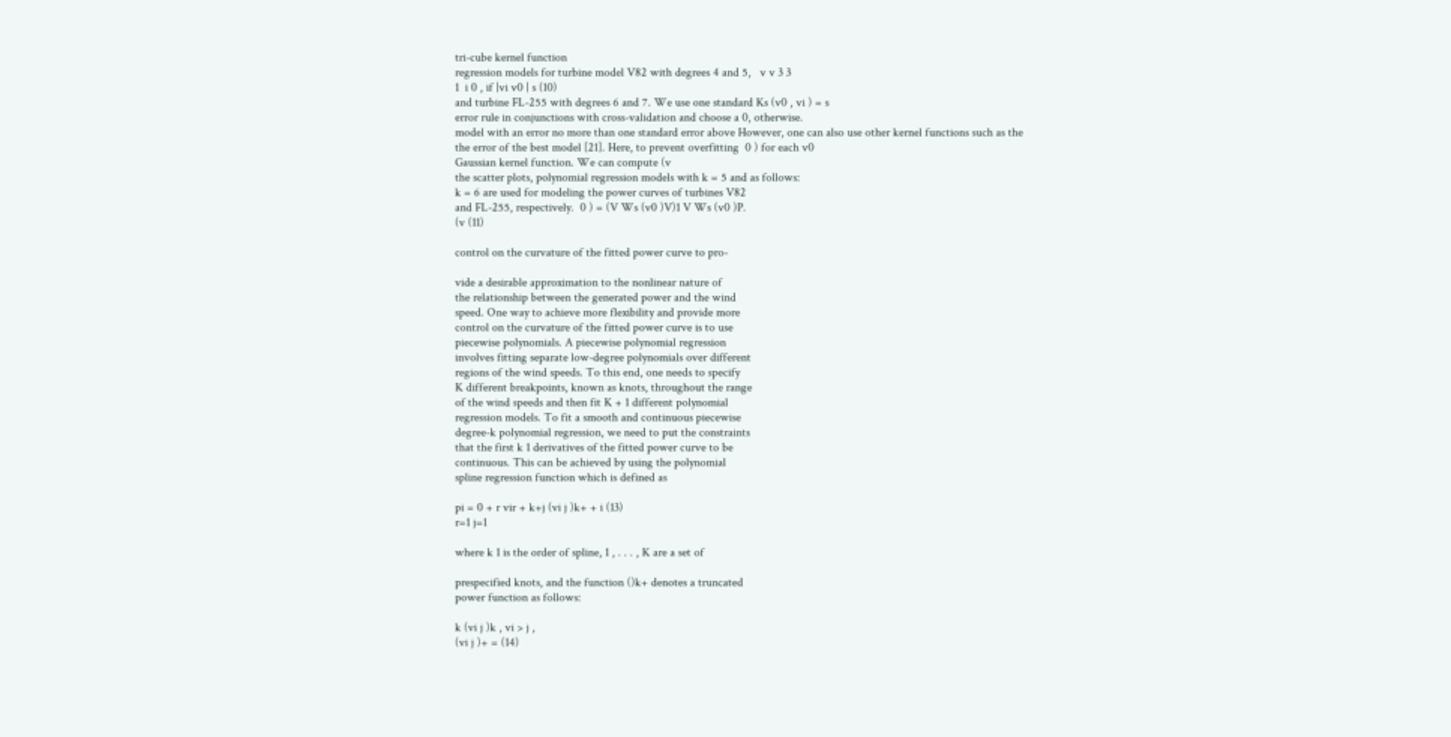tri-cube kernel function
regression models for turbine model V82 with degrees 4 and 5,   v v 3 3
1  i 0 , if |vi v0 | s (10)
and turbine FL-255 with degrees 6 and 7. We use one standard Ks (v0 , vi ) = s
error rule in conjunctions with cross-validation and choose a 0, otherwise.
model with an error no more than one standard error above However, one can also use other kernel functions such as the
the error of the best model [21]. Here, to prevent overfitting  0 ) for each v0
Gaussian kernel function. We can compute (v
the scatter plots, polynomial regression models with k = 5 and as follows:
k = 6 are used for modeling the power curves of turbines V82
and FL-255, respectively.  0 ) = (V Ws (v0 )V)1 V Ws (v0 )P.
(v (11)

control on the curvature of the fitted power curve to pro-

vide a desirable approximation to the nonlinear nature of
the relationship between the generated power and the wind
speed. One way to achieve more flexibility and provide more
control on the curvature of the fitted power curve is to use
piecewise polynomials. A piecewise polynomial regression
involves fitting separate low-degree polynomials over different
regions of the wind speeds. To this end, one needs to specify
K different breakpoints, known as knots, throughout the range
of the wind speeds and then fit K + 1 different polynomial
regression models. To fit a smooth and continuous piecewise
degree-k polynomial regression, we need to put the constraints
that the first k 1 derivatives of the fitted power curve to be
continuous. This can be achieved by using the polynomial
spline regression function which is defined as

pi = 0 + r vir + k+j (vi j )k+ + i (13)
r=1 j=1

where k 1 is the order of spline, 1 , . . . , K are a set of

prespecified knots, and the function ()k+ denotes a truncated
power function as follows:

k (vi j )k , vi > j ,
(vi j )+ = (14)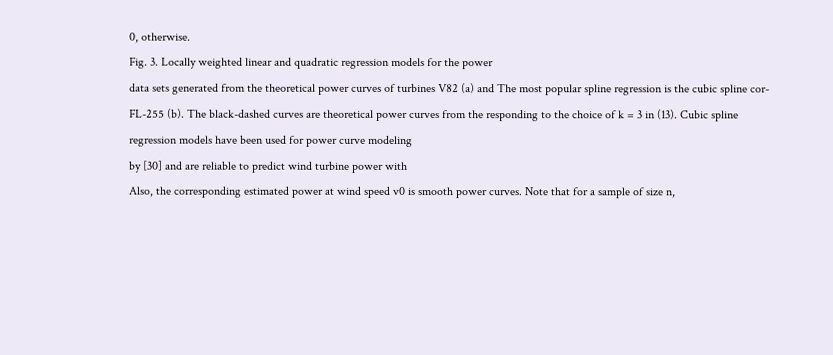0, otherwise.
Fig. 3. Locally weighted linear and quadratic regression models for the power
data sets generated from the theoretical power curves of turbines V82 (a) and The most popular spline regression is the cubic spline cor-
FL-255 (b). The black-dashed curves are theoretical power curves from the responding to the choice of k = 3 in (13). Cubic spline
regression models have been used for power curve modeling
by [30] and are reliable to predict wind turbine power with
Also, the corresponding estimated power at wind speed v0 is smooth power curves. Note that for a sample of size n,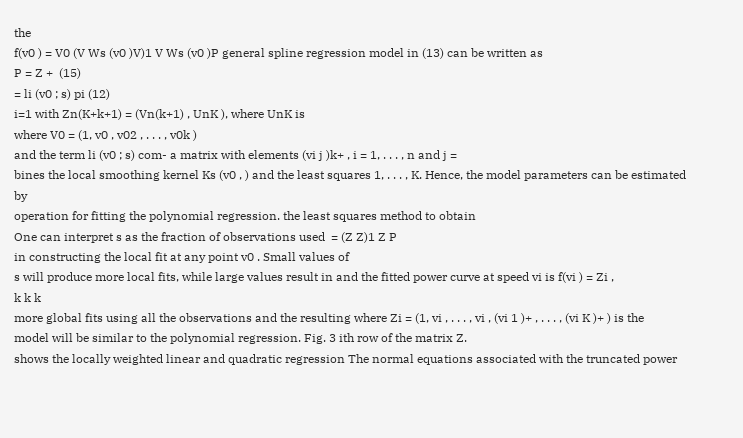the
f(v0 ) = V0 (V Ws (v0 )V)1 V Ws (v0 )P general spline regression model in (13) can be written as
P = Z +  (15)
= li (v0 ; s) pi (12)
i=1 with Zn(K+k+1) = (Vn(k+1) , UnK ), where UnK is
where V0 = (1, v0 , v02 , . . . , v0k )
and the term li (v0 ; s) com- a matrix with elements (vi j )k+ , i = 1, . . . , n and j =
bines the local smoothing kernel Ks (v0 , ) and the least squares 1, . . . , K. Hence, the model parameters can be estimated by
operation for fitting the polynomial regression. the least squares method to obtain
One can interpret s as the fraction of observations used  = (Z Z)1 Z P
in constructing the local fit at any point v0 . Small values of
s will produce more local fits, while large values result in and the fitted power curve at speed vi is f(vi ) = Zi ,
k k k
more global fits using all the observations and the resulting where Zi = (1, vi , . . . , vi , (vi 1 )+ , . . . , (vi K )+ ) is the
model will be similar to the polynomial regression. Fig. 3 ith row of the matrix Z.
shows the locally weighted linear and quadratic regression The normal equations associated with the truncated power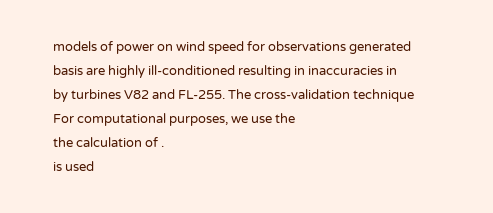models of power on wind speed for observations generated basis are highly ill-conditioned resulting in inaccuracies in
by turbines V82 and FL-255. The cross-validation technique  For computational purposes, we use the
the calculation of .
is used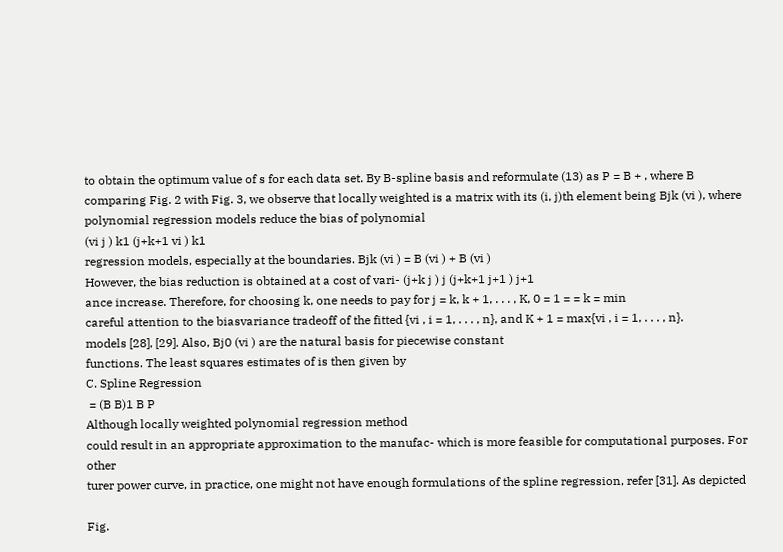to obtain the optimum value of s for each data set. By B-spline basis and reformulate (13) as P = B + , where B
comparing Fig. 2 with Fig. 3, we observe that locally weighted is a matrix with its (i, j)th element being Bjk (vi ), where
polynomial regression models reduce the bias of polynomial
(vi j ) k1 (j+k+1 vi ) k1
regression models, especially at the boundaries. Bjk (vi ) = B (vi ) + B (vi )
However, the bias reduction is obtained at a cost of vari- (j+k j ) j (j+k+1 j+1 ) j+1
ance increase. Therefore, for choosing k, one needs to pay for j = k, k + 1, . . . , K, 0 = 1 = = k = min
careful attention to the biasvariance tradeoff of the fitted {vi , i = 1, . . . , n}, and K + 1 = max{vi , i = 1, . . . , n}.
models [28], [29]. Also, Bj0 (vi ) are the natural basis for piecewise constant
functions. The least squares estimates of is then given by
C. Spline Regression
 = (B B)1 B P
Although locally weighted polynomial regression method
could result in an appropriate approximation to the manufac- which is more feasible for computational purposes. For other
turer power curve, in practice, one might not have enough formulations of the spline regression, refer [31]. As depicted

Fig.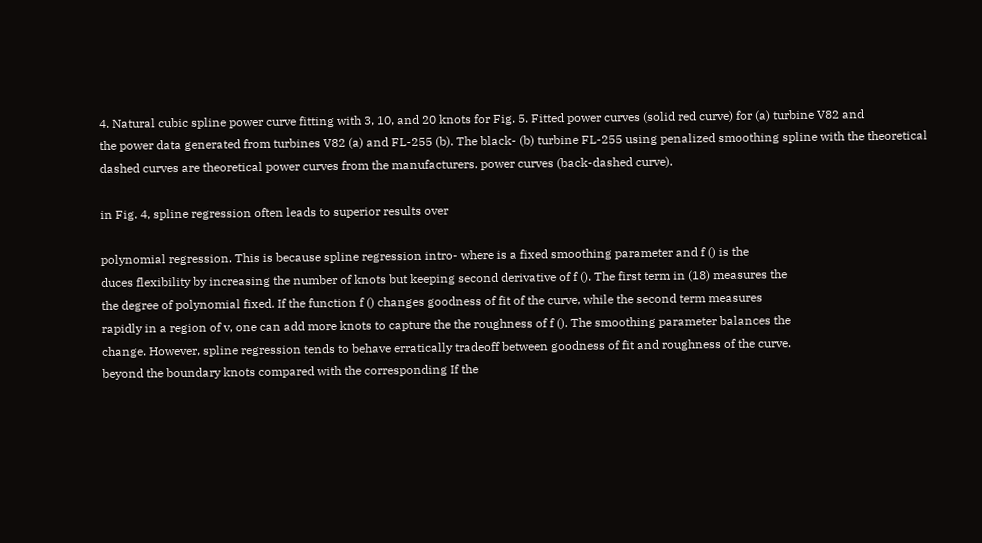4. Natural cubic spline power curve fitting with 3, 10, and 20 knots for Fig. 5. Fitted power curves (solid red curve) for (a) turbine V82 and
the power data generated from turbines V82 (a) and FL-255 (b). The black- (b) turbine FL-255 using penalized smoothing spline with the theoretical
dashed curves are theoretical power curves from the manufacturers. power curves (back-dashed curve).

in Fig. 4, spline regression often leads to superior results over

polynomial regression. This is because spline regression intro- where is a fixed smoothing parameter and f () is the
duces flexibility by increasing the number of knots but keeping second derivative of f (). The first term in (18) measures the
the degree of polynomial fixed. If the function f () changes goodness of fit of the curve, while the second term measures
rapidly in a region of v, one can add more knots to capture the the roughness of f (). The smoothing parameter balances the
change. However, spline regression tends to behave erratically tradeoff between goodness of fit and roughness of the curve.
beyond the boundary knots compared with the corresponding If the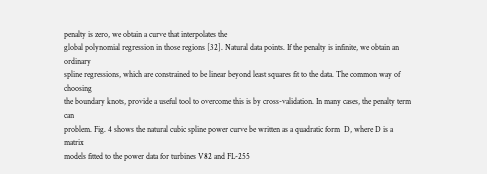penalty is zero, we obtain a curve that interpolates the
global polynomial regression in those regions [32]. Natural data points. If the penalty is infinite, we obtain an ordinary
spline regressions, which are constrained to be linear beyond least squares fit to the data. The common way of choosing
the boundary knots, provide a useful tool to overcome this is by cross-validation. In many cases, the penalty term can
problem. Fig. 4 shows the natural cubic spline power curve be written as a quadratic form  D, where D is a matrix
models fitted to the power data for turbines V82 and FL-255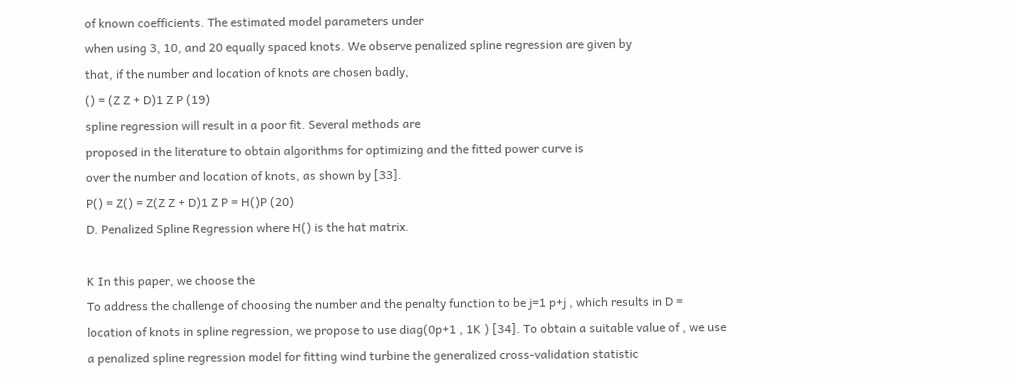of known coefficients. The estimated model parameters under
when using 3, 10, and 20 equally spaced knots. We observe penalized spline regression are given by
that, if the number and location of knots are chosen badly,
() = (Z Z + D)1 Z P (19)
spline regression will result in a poor fit. Several methods are
proposed in the literature to obtain algorithms for optimizing and the fitted power curve is
over the number and location of knots, as shown by [33].
P() = Z() = Z(Z Z + D)1 Z P = H()P (20)
D. Penalized Spline Regression where H() is the hat matrix.

K In this paper, we choose the
To address the challenge of choosing the number and the penalty function to be j=1 p+j , which results in D =
location of knots in spline regression, we propose to use diag(0p+1 , 1K ) [34]. To obtain a suitable value of , we use
a penalized spline regression model for fitting wind turbine the generalized cross-validation statistic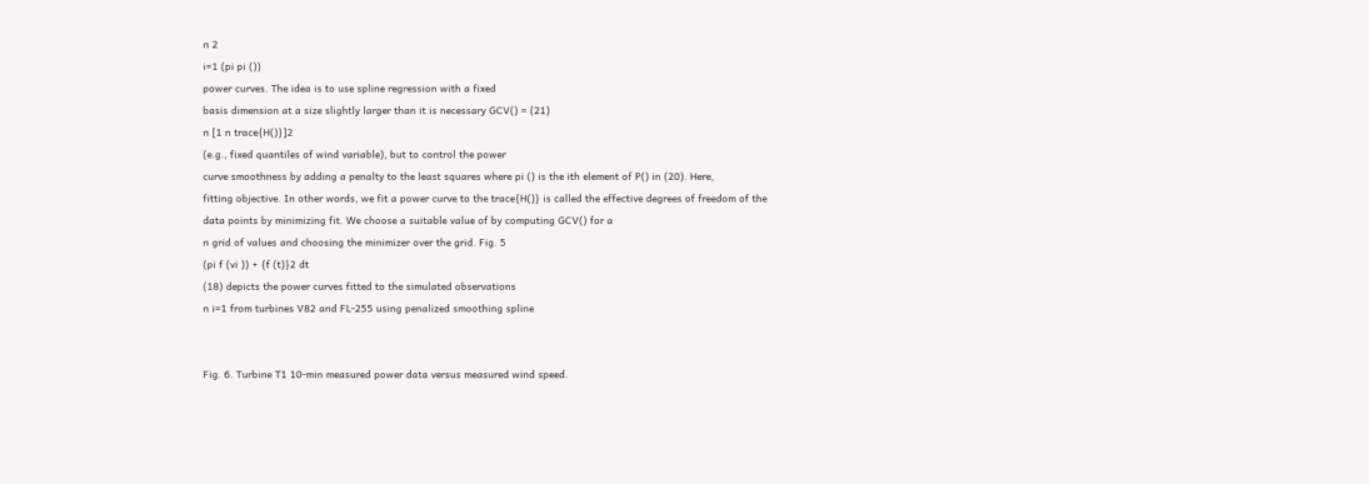n 2
i=1 (pi pi ())
power curves. The idea is to use spline regression with a fixed
basis dimension at a size slightly larger than it is necessary GCV() = (21)
n [1 n trace{H()}]2
(e.g., fixed quantiles of wind variable), but to control the power
curve smoothness by adding a penalty to the least squares where pi () is the ith element of P() in (20). Here,
fitting objective. In other words, we fit a power curve to the trace{H()} is called the effective degrees of freedom of the
data points by minimizing fit. We choose a suitable value of by computing GCV() for a
n grid of values and choosing the minimizer over the grid. Fig. 5
(pi f (vi )) + {f (t)}2 dt
(18) depicts the power curves fitted to the simulated observations
n i=1 from turbines V82 and FL-255 using penalized smoothing spline


Fig. 6. Turbine T1 10-min measured power data versus measured wind speed.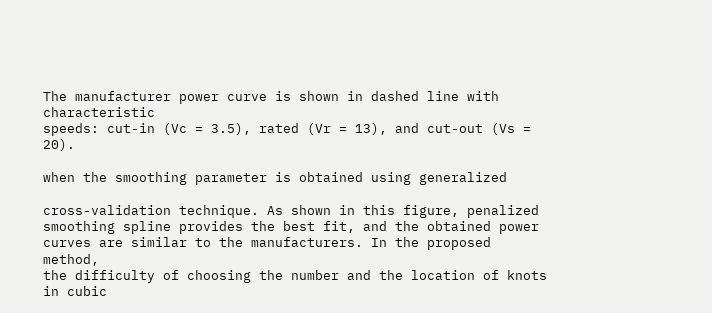The manufacturer power curve is shown in dashed line with characteristic
speeds: cut-in (Vc = 3.5), rated (Vr = 13), and cut-out (Vs = 20).

when the smoothing parameter is obtained using generalized

cross-validation technique. As shown in this figure, penalized
smoothing spline provides the best fit, and the obtained power
curves are similar to the manufacturers. In the proposed method,
the difficulty of choosing the number and the location of knots
in cubic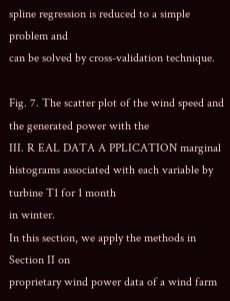spline regression is reduced to a simple problem and
can be solved by cross-validation technique.

Fig. 7. The scatter plot of the wind speed and the generated power with the
III. R EAL DATA A PPLICATION marginal histograms associated with each variable by turbine T1 for 1 month
in winter.
In this section, we apply the methods in Section II on
proprietary wind power data of a wind farm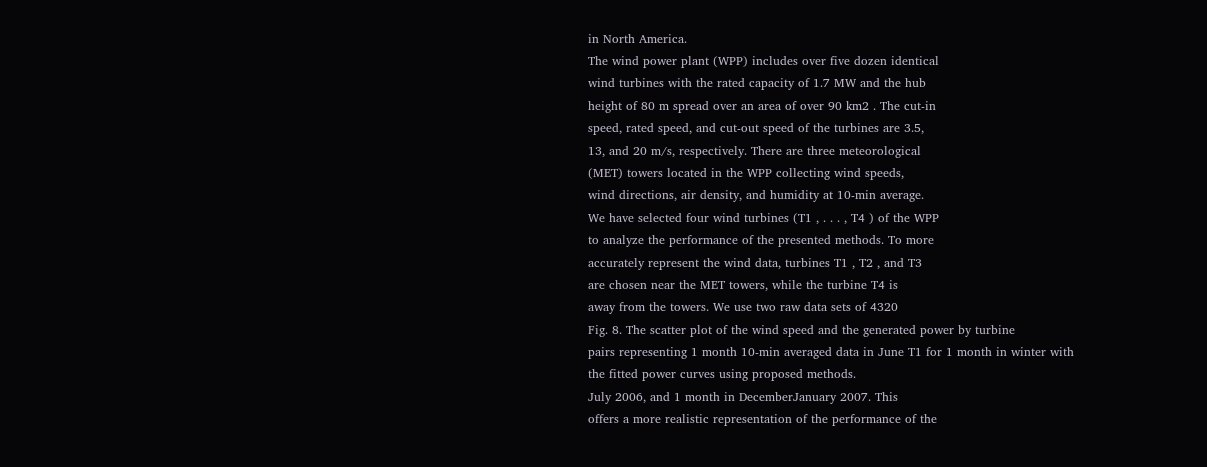in North America.
The wind power plant (WPP) includes over five dozen identical
wind turbines with the rated capacity of 1.7 MW and the hub
height of 80 m spread over an area of over 90 km2 . The cut-in
speed, rated speed, and cut-out speed of the turbines are 3.5,
13, and 20 m/s, respectively. There are three meteorological
(MET) towers located in the WPP collecting wind speeds,
wind directions, air density, and humidity at 10-min average.
We have selected four wind turbines (T1 , . . . , T4 ) of the WPP
to analyze the performance of the presented methods. To more
accurately represent the wind data, turbines T1 , T2 , and T3
are chosen near the MET towers, while the turbine T4 is
away from the towers. We use two raw data sets of 4320
Fig. 8. The scatter plot of the wind speed and the generated power by turbine
pairs representing 1 month 10-min averaged data in June T1 for 1 month in winter with the fitted power curves using proposed methods.
July 2006, and 1 month in DecemberJanuary 2007. This
offers a more realistic representation of the performance of the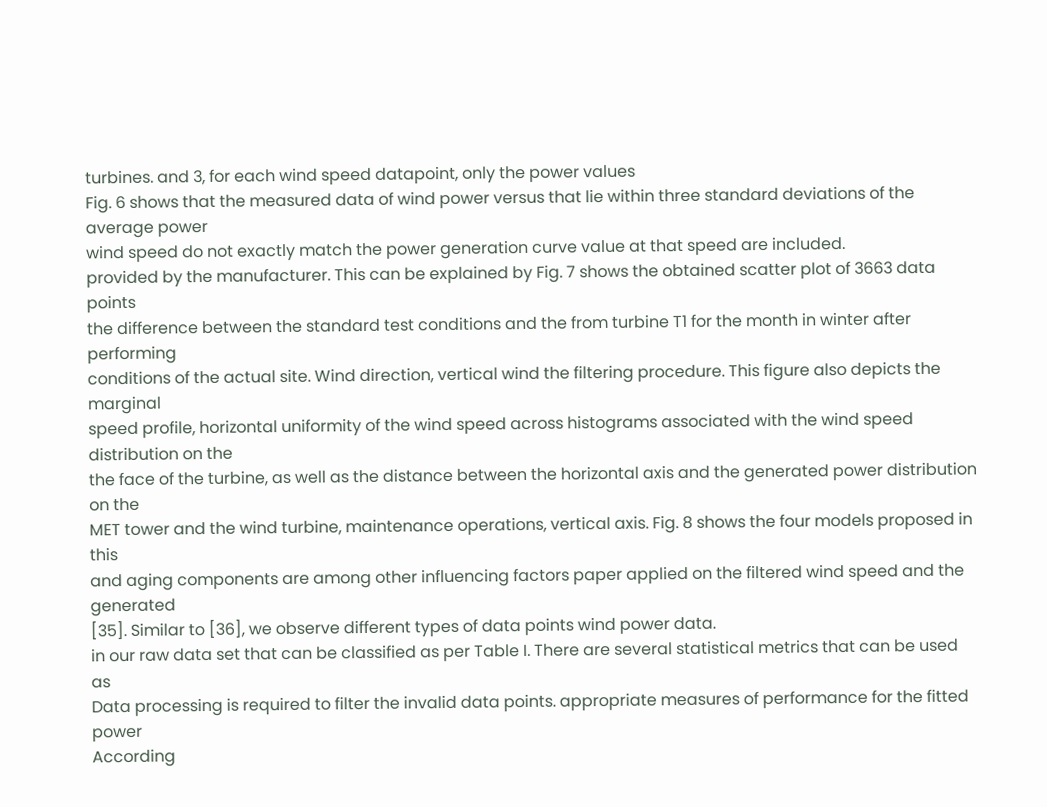turbines. and 3, for each wind speed datapoint, only the power values
Fig. 6 shows that the measured data of wind power versus that lie within three standard deviations of the average power
wind speed do not exactly match the power generation curve value at that speed are included.
provided by the manufacturer. This can be explained by Fig. 7 shows the obtained scatter plot of 3663 data points
the difference between the standard test conditions and the from turbine T1 for the month in winter after performing
conditions of the actual site. Wind direction, vertical wind the filtering procedure. This figure also depicts the marginal
speed profile, horizontal uniformity of the wind speed across histograms associated with the wind speed distribution on the
the face of the turbine, as well as the distance between the horizontal axis and the generated power distribution on the
MET tower and the wind turbine, maintenance operations, vertical axis. Fig. 8 shows the four models proposed in this
and aging components are among other influencing factors paper applied on the filtered wind speed and the generated
[35]. Similar to [36], we observe different types of data points wind power data.
in our raw data set that can be classified as per Table I. There are several statistical metrics that can be used as
Data processing is required to filter the invalid data points. appropriate measures of performance for the fitted power
According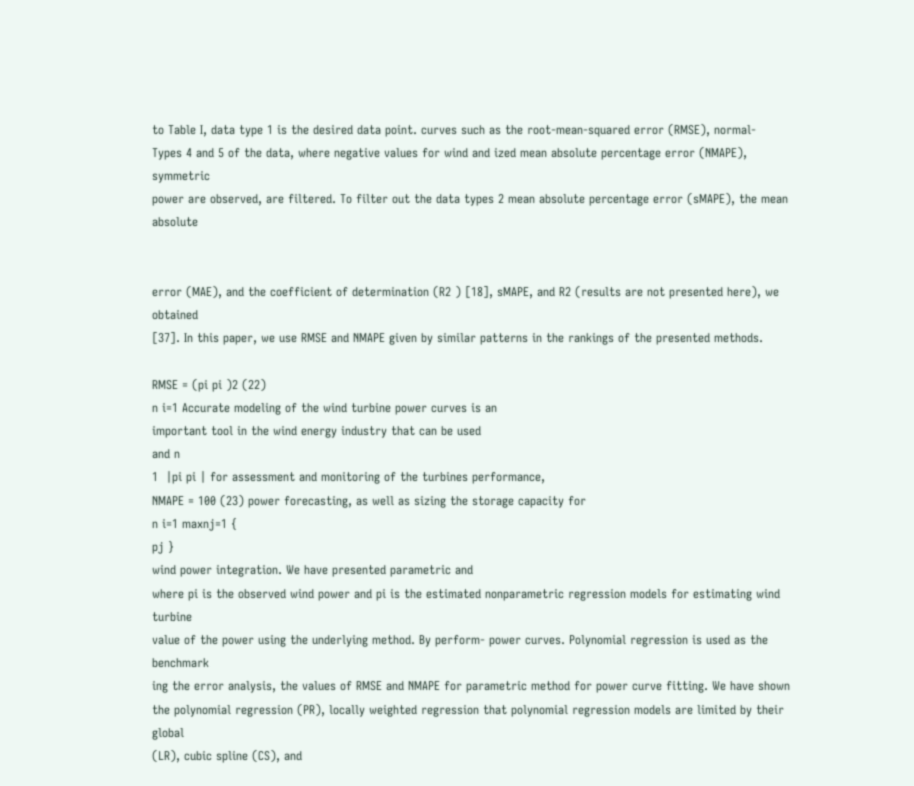to Table I, data type 1 is the desired data point. curves such as the root-mean-squared error (RMSE), normal-
Types 4 and 5 of the data, where negative values for wind and ized mean absolute percentage error (NMAPE), symmetric
power are observed, are filtered. To filter out the data types 2 mean absolute percentage error (sMAPE), the mean absolute


error (MAE), and the coefficient of determination (R2 ) [18], sMAPE, and R2 (results are not presented here), we obtained
[37]. In this paper, we use RMSE and NMAPE given by similar patterns in the rankings of the presented methods.

RMSE = (pi pi )2 (22)
n i=1 Accurate modeling of the wind turbine power curves is an
important tool in the wind energy industry that can be used
and n
1  |pi pi | for assessment and monitoring of the turbines performance,
NMAPE = 100 (23) power forecasting, as well as sizing the storage capacity for
n i=1 maxnj=1 {
pj }
wind power integration. We have presented parametric and
where pi is the observed wind power and pi is the estimated nonparametric regression models for estimating wind turbine
value of the power using the underlying method. By perform- power curves. Polynomial regression is used as the benchmark
ing the error analysis, the values of RMSE and NMAPE for parametric method for power curve fitting. We have shown
the polynomial regression (PR), locally weighted regression that polynomial regression models are limited by their global
(LR), cubic spline (CS), and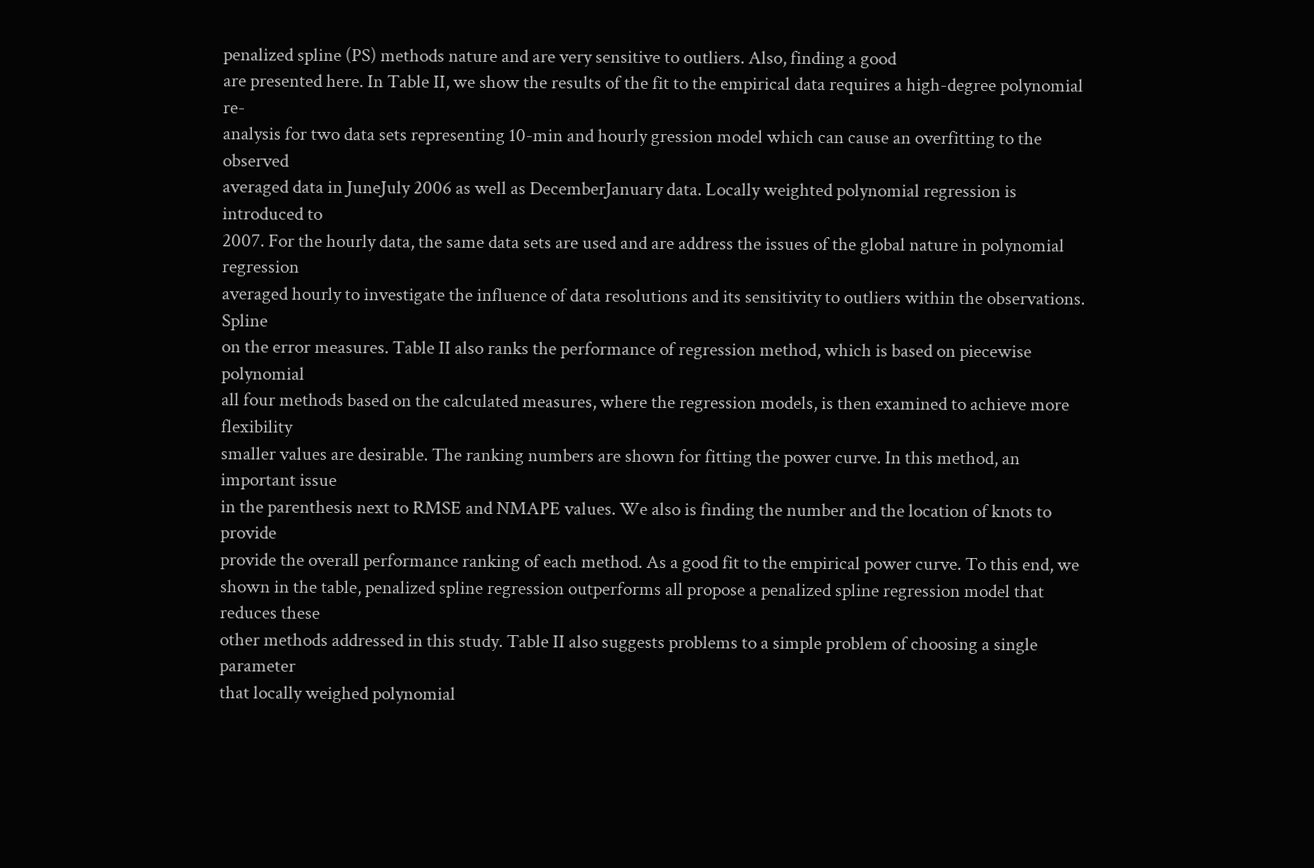penalized spline (PS) methods nature and are very sensitive to outliers. Also, finding a good
are presented here. In Table II, we show the results of the fit to the empirical data requires a high-degree polynomial re-
analysis for two data sets representing 10-min and hourly gression model which can cause an overfitting to the observed
averaged data in JuneJuly 2006 as well as DecemberJanuary data. Locally weighted polynomial regression is introduced to
2007. For the hourly data, the same data sets are used and are address the issues of the global nature in polynomial regression
averaged hourly to investigate the influence of data resolutions and its sensitivity to outliers within the observations. Spline
on the error measures. Table II also ranks the performance of regression method, which is based on piecewise polynomial
all four methods based on the calculated measures, where the regression models, is then examined to achieve more flexibility
smaller values are desirable. The ranking numbers are shown for fitting the power curve. In this method, an important issue
in the parenthesis next to RMSE and NMAPE values. We also is finding the number and the location of knots to provide
provide the overall performance ranking of each method. As a good fit to the empirical power curve. To this end, we
shown in the table, penalized spline regression outperforms all propose a penalized spline regression model that reduces these
other methods addressed in this study. Table II also suggests problems to a simple problem of choosing a single parameter
that locally weighed polynomial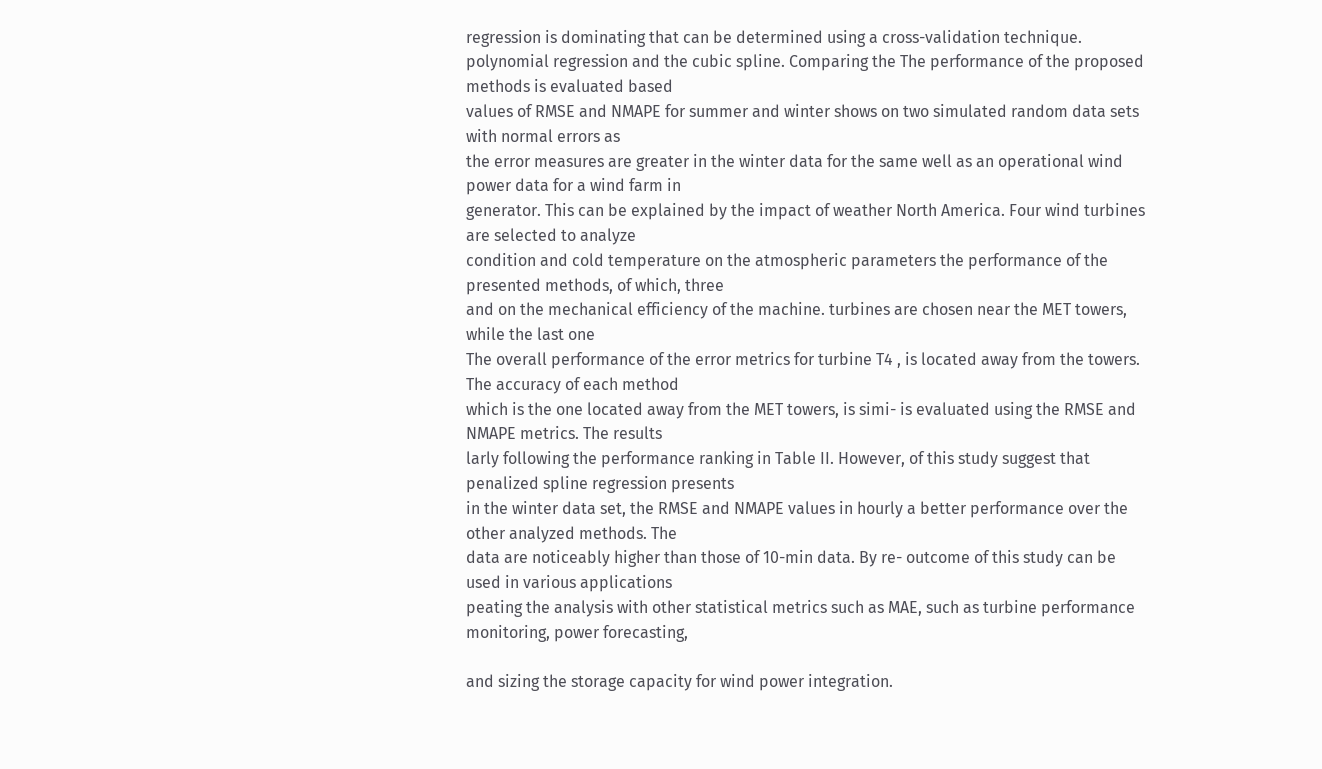regression is dominating that can be determined using a cross-validation technique.
polynomial regression and the cubic spline. Comparing the The performance of the proposed methods is evaluated based
values of RMSE and NMAPE for summer and winter shows on two simulated random data sets with normal errors as
the error measures are greater in the winter data for the same well as an operational wind power data for a wind farm in
generator. This can be explained by the impact of weather North America. Four wind turbines are selected to analyze
condition and cold temperature on the atmospheric parameters the performance of the presented methods, of which, three
and on the mechanical efficiency of the machine. turbines are chosen near the MET towers, while the last one
The overall performance of the error metrics for turbine T4 , is located away from the towers. The accuracy of each method
which is the one located away from the MET towers, is simi- is evaluated using the RMSE and NMAPE metrics. The results
larly following the performance ranking in Table II. However, of this study suggest that penalized spline regression presents
in the winter data set, the RMSE and NMAPE values in hourly a better performance over the other analyzed methods. The
data are noticeably higher than those of 10-min data. By re- outcome of this study can be used in various applications
peating the analysis with other statistical metrics such as MAE, such as turbine performance monitoring, power forecasting,

and sizing the storage capacity for wind power integration.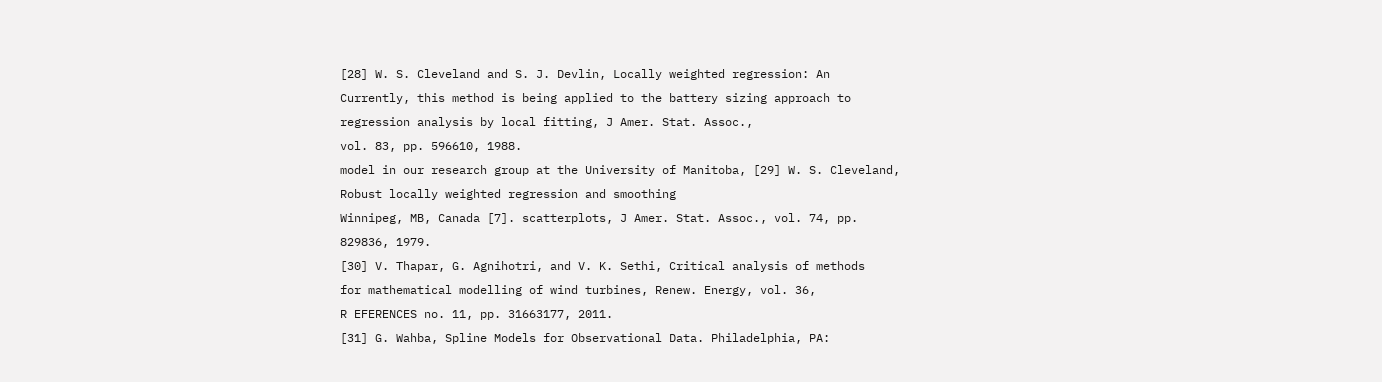[28] W. S. Cleveland and S. J. Devlin, Locally weighted regression: An
Currently, this method is being applied to the battery sizing approach to regression analysis by local fitting, J Amer. Stat. Assoc.,
vol. 83, pp. 596610, 1988.
model in our research group at the University of Manitoba, [29] W. S. Cleveland, Robust locally weighted regression and smoothing
Winnipeg, MB, Canada [7]. scatterplots, J Amer. Stat. Assoc., vol. 74, pp. 829836, 1979.
[30] V. Thapar, G. Agnihotri, and V. K. Sethi, Critical analysis of methods
for mathematical modelling of wind turbines, Renew. Energy, vol. 36,
R EFERENCES no. 11, pp. 31663177, 2011.
[31] G. Wahba, Spline Models for Observational Data. Philadelphia, PA: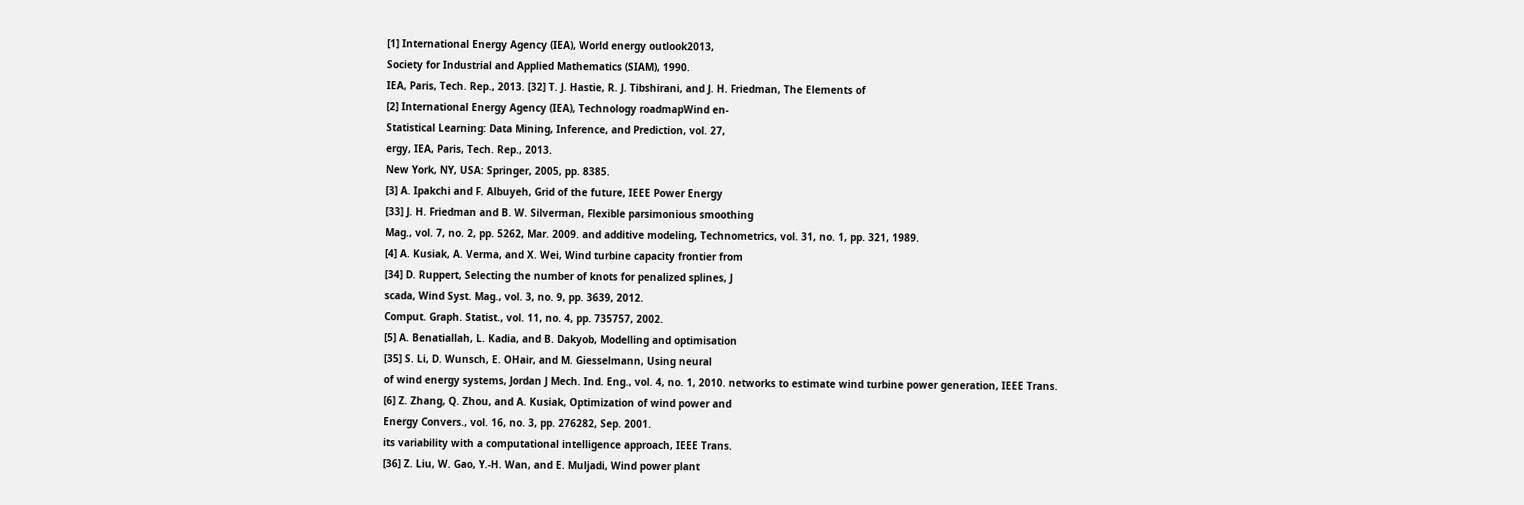[1] International Energy Agency (IEA), World energy outlook2013,
Society for Industrial and Applied Mathematics (SIAM), 1990.
IEA, Paris, Tech. Rep., 2013. [32] T. J. Hastie, R. J. Tibshirani, and J. H. Friedman, The Elements of
[2] International Energy Agency (IEA), Technology roadmapWind en-
Statistical Learning: Data Mining, Inference, and Prediction, vol. 27,
ergy, IEA, Paris, Tech. Rep., 2013.
New York, NY, USA: Springer, 2005, pp. 8385.
[3] A. Ipakchi and F. Albuyeh, Grid of the future, IEEE Power Energy
[33] J. H. Friedman and B. W. Silverman, Flexible parsimonious smoothing
Mag., vol. 7, no. 2, pp. 5262, Mar. 2009. and additive modeling, Technometrics, vol. 31, no. 1, pp. 321, 1989.
[4] A. Kusiak, A. Verma, and X. Wei, Wind turbine capacity frontier from
[34] D. Ruppert, Selecting the number of knots for penalized splines, J
scada, Wind Syst. Mag., vol. 3, no. 9, pp. 3639, 2012.
Comput. Graph. Statist., vol. 11, no. 4, pp. 735757, 2002.
[5] A. Benatiallah, L. Kadia, and B. Dakyob, Modelling and optimisation
[35] S. Li, D. Wunsch, E. OHair, and M. Giesselmann, Using neural
of wind energy systems, Jordan J Mech. Ind. Eng., vol. 4, no. 1, 2010. networks to estimate wind turbine power generation, IEEE Trans.
[6] Z. Zhang, Q. Zhou, and A. Kusiak, Optimization of wind power and
Energy Convers., vol. 16, no. 3, pp. 276282, Sep. 2001.
its variability with a computational intelligence approach, IEEE Trans.
[36] Z. Liu, W. Gao, Y.-H. Wan, and E. Muljadi, Wind power plant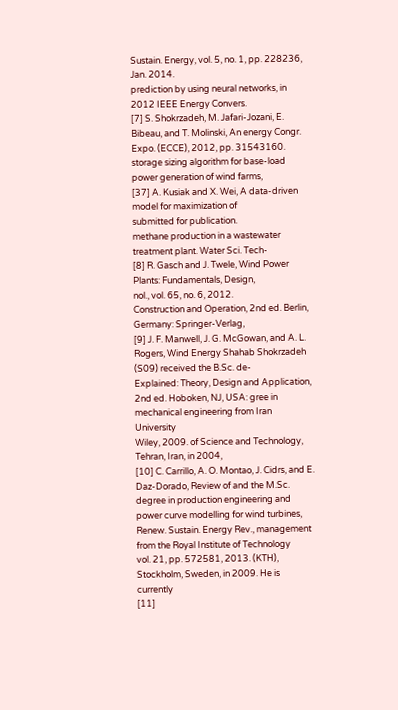Sustain. Energy, vol. 5, no. 1, pp. 228236, Jan. 2014.
prediction by using neural networks, in 2012 IEEE Energy Convers.
[7] S. Shokrzadeh, M. Jafari-Jozani, E. Bibeau, and T. Molinski, An energy Congr. Expo. (ECCE), 2012, pp. 31543160.
storage sizing algorithm for base-load power generation of wind farms,
[37] A. Kusiak and X. Wei, A data-driven model for maximization of
submitted for publication.
methane production in a wastewater treatment plant. Water Sci. Tech-
[8] R. Gasch and J. Twele, Wind Power Plants: Fundamentals, Design,
nol., vol. 65, no. 6, 2012.
Construction and Operation, 2nd ed. Berlin, Germany: Springer-Verlag,
[9] J. F. Manwell, J. G. McGowan, and A. L. Rogers, Wind Energy Shahab Shokrzadeh (S09) received the B.Sc. de-
Explained: Theory, Design and Application, 2nd ed. Hoboken, NJ, USA: gree in mechanical engineering from Iran University
Wiley, 2009. of Science and Technology, Tehran, Iran, in 2004,
[10] C. Carrillo, A. O. Montao, J. Cidrs, and E. Daz-Dorado, Review of and the M.Sc. degree in production engineering and
power curve modelling for wind turbines, Renew. Sustain. Energy Rev., management from the Royal Institute of Technology
vol. 21, pp. 572581, 2013. (KTH), Stockholm, Sweden, in 2009. He is currently
[11]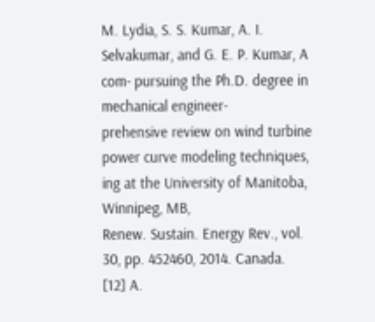M. Lydia, S. S. Kumar, A. I. Selvakumar, and G. E. P. Kumar, A com- pursuing the Ph.D. degree in mechanical engineer-
prehensive review on wind turbine power curve modeling techniques, ing at the University of Manitoba, Winnipeg, MB,
Renew. Sustain. Energy Rev., vol. 30, pp. 452460, 2014. Canada.
[12] A.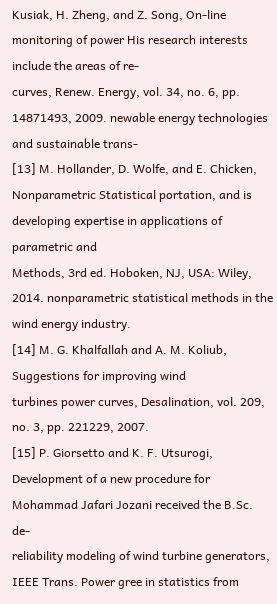Kusiak, H. Zheng, and Z. Song, On-line monitoring of power His research interests include the areas of re-
curves, Renew. Energy, vol. 34, no. 6, pp. 14871493, 2009. newable energy technologies and sustainable trans-
[13] M. Hollander, D. Wolfe, and E. Chicken, Nonparametric Statistical portation, and is developing expertise in applications of parametric and
Methods, 3rd ed. Hoboken, NJ, USA: Wiley, 2014. nonparametric statistical methods in the wind energy industry.
[14] M. G. Khalfallah and A. M. Koliub, Suggestions for improving wind
turbines power curves, Desalination, vol. 209, no. 3, pp. 221229, 2007.
[15] P. Giorsetto and K. F. Utsurogi, Development of a new procedure for Mohammad Jafari Jozani received the B.Sc. de-
reliability modeling of wind turbine generators, IEEE Trans. Power gree in statistics from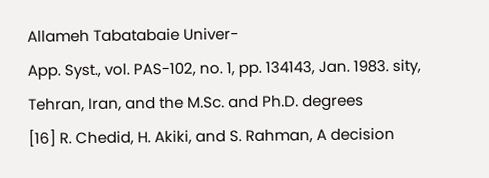Allameh Tabatabaie Univer-
App. Syst., vol. PAS-102, no. 1, pp. 134143, Jan. 1983. sity, Tehran, Iran, and the M.Sc. and Ph.D. degrees
[16] R. Chedid, H. Akiki, and S. Rahman, A decision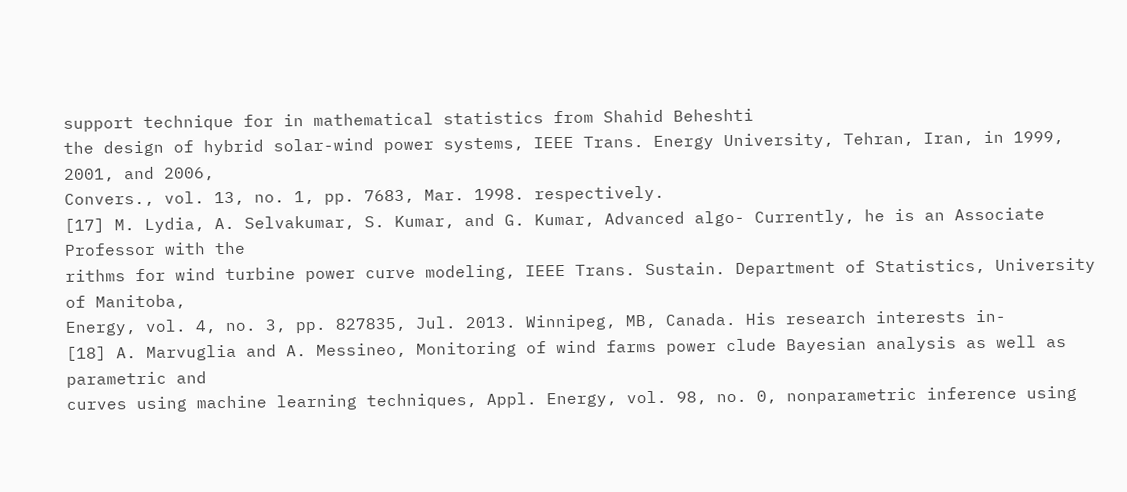support technique for in mathematical statistics from Shahid Beheshti
the design of hybrid solar-wind power systems, IEEE Trans. Energy University, Tehran, Iran, in 1999, 2001, and 2006,
Convers., vol. 13, no. 1, pp. 7683, Mar. 1998. respectively.
[17] M. Lydia, A. Selvakumar, S. Kumar, and G. Kumar, Advanced algo- Currently, he is an Associate Professor with the
rithms for wind turbine power curve modeling, IEEE Trans. Sustain. Department of Statistics, University of Manitoba,
Energy, vol. 4, no. 3, pp. 827835, Jul. 2013. Winnipeg, MB, Canada. His research interests in-
[18] A. Marvuglia and A. Messineo, Monitoring of wind farms power clude Bayesian analysis as well as parametric and
curves using machine learning techniques, Appl. Energy, vol. 98, no. 0, nonparametric inference using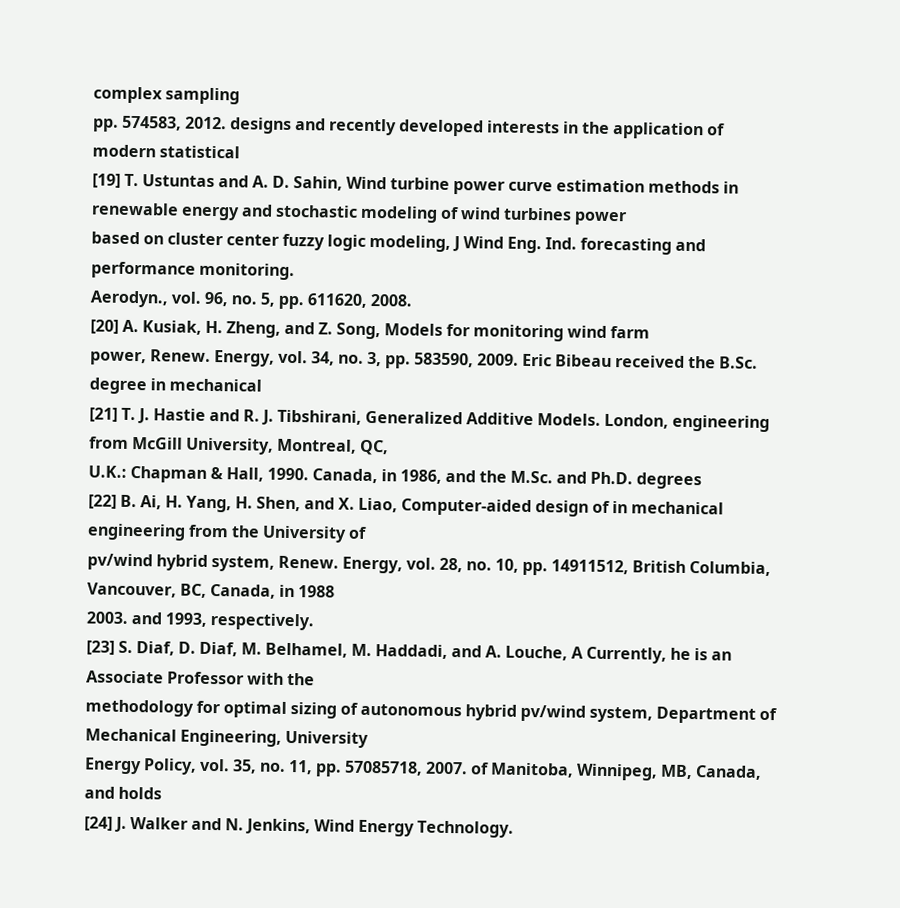complex sampling
pp. 574583, 2012. designs and recently developed interests in the application of modern statistical
[19] T. Ustuntas and A. D. Sahin, Wind turbine power curve estimation methods in renewable energy and stochastic modeling of wind turbines power
based on cluster center fuzzy logic modeling, J Wind Eng. Ind. forecasting and performance monitoring.
Aerodyn., vol. 96, no. 5, pp. 611620, 2008.
[20] A. Kusiak, H. Zheng, and Z. Song, Models for monitoring wind farm
power, Renew. Energy, vol. 34, no. 3, pp. 583590, 2009. Eric Bibeau received the B.Sc. degree in mechanical
[21] T. J. Hastie and R. J. Tibshirani, Generalized Additive Models. London, engineering from McGill University, Montreal, QC,
U.K.: Chapman & Hall, 1990. Canada, in 1986, and the M.Sc. and Ph.D. degrees
[22] B. Ai, H. Yang, H. Shen, and X. Liao, Computer-aided design of in mechanical engineering from the University of
pv/wind hybrid system, Renew. Energy, vol. 28, no. 10, pp. 14911512, British Columbia, Vancouver, BC, Canada, in 1988
2003. and 1993, respectively.
[23] S. Diaf, D. Diaf, M. Belhamel, M. Haddadi, and A. Louche, A Currently, he is an Associate Professor with the
methodology for optimal sizing of autonomous hybrid pv/wind system, Department of Mechanical Engineering, University
Energy Policy, vol. 35, no. 11, pp. 57085718, 2007. of Manitoba, Winnipeg, MB, Canada, and holds
[24] J. Walker and N. Jenkins, Wind Energy Technology.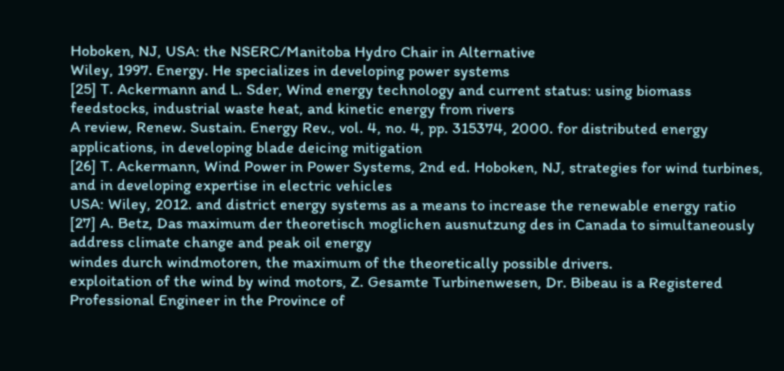Hoboken, NJ, USA: the NSERC/Manitoba Hydro Chair in Alternative
Wiley, 1997. Energy. He specializes in developing power systems
[25] T. Ackermann and L. Sder, Wind energy technology and current status: using biomass feedstocks, industrial waste heat, and kinetic energy from rivers
A review, Renew. Sustain. Energy Rev., vol. 4, no. 4, pp. 315374, 2000. for distributed energy applications, in developing blade deicing mitigation
[26] T. Ackermann, Wind Power in Power Systems, 2nd ed. Hoboken, NJ, strategies for wind turbines, and in developing expertise in electric vehicles
USA: Wiley, 2012. and district energy systems as a means to increase the renewable energy ratio
[27] A. Betz, Das maximum der theoretisch moglichen ausnutzung des in Canada to simultaneously address climate change and peak oil energy
windes durch windmotoren, the maximum of the theoretically possible drivers.
exploitation of the wind by wind motors, Z. Gesamte Turbinenwesen, Dr. Bibeau is a Registered Professional Engineer in the Province of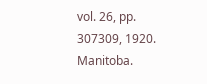vol. 26, pp. 307309, 1920. Manitoba.